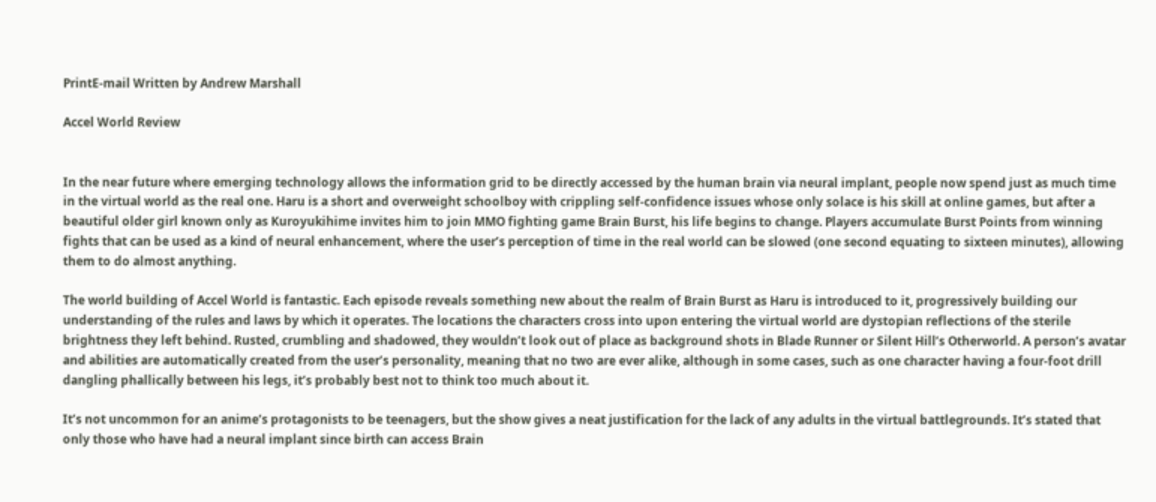PrintE-mail Written by Andrew Marshall

Accel World Review


In the near future where emerging technology allows the information grid to be directly accessed by the human brain via neural implant, people now spend just as much time in the virtual world as the real one. Haru is a short and overweight schoolboy with crippling self-confidence issues whose only solace is his skill at online games, but after a beautiful older girl known only as Kuroyukihime invites him to join MMO fighting game Brain Burst, his life begins to change. Players accumulate Burst Points from winning fights that can be used as a kind of neural enhancement, where the user’s perception of time in the real world can be slowed (one second equating to sixteen minutes), allowing them to do almost anything.

The world building of Accel World is fantastic. Each episode reveals something new about the realm of Brain Burst as Haru is introduced to it, progressively building our understanding of the rules and laws by which it operates. The locations the characters cross into upon entering the virtual world are dystopian reflections of the sterile brightness they left behind. Rusted, crumbling and shadowed, they wouldn’t look out of place as background shots in Blade Runner or Silent Hill’s Otherworld. A person’s avatar and abilities are automatically created from the user’s personality, meaning that no two are ever alike, although in some cases, such as one character having a four-foot drill dangling phallically between his legs, it’s probably best not to think too much about it.

It’s not uncommon for an anime’s protagonists to be teenagers, but the show gives a neat justification for the lack of any adults in the virtual battlegrounds. It’s stated that only those who have had a neural implant since birth can access Brain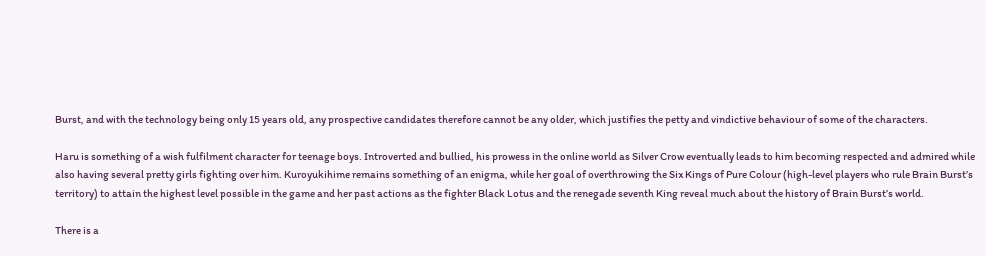Burst, and with the technology being only 15 years old, any prospective candidates therefore cannot be any older, which justifies the petty and vindictive behaviour of some of the characters.

Haru is something of a wish fulfilment character for teenage boys. Introverted and bullied, his prowess in the online world as Silver Crow eventually leads to him becoming respected and admired while also having several pretty girls fighting over him. Kuroyukihime remains something of an enigma, while her goal of overthrowing the Six Kings of Pure Colour (high-level players who rule Brain Burst’s territory) to attain the highest level possible in the game and her past actions as the fighter Black Lotus and the renegade seventh King reveal much about the history of Brain Burst’s world.

There is a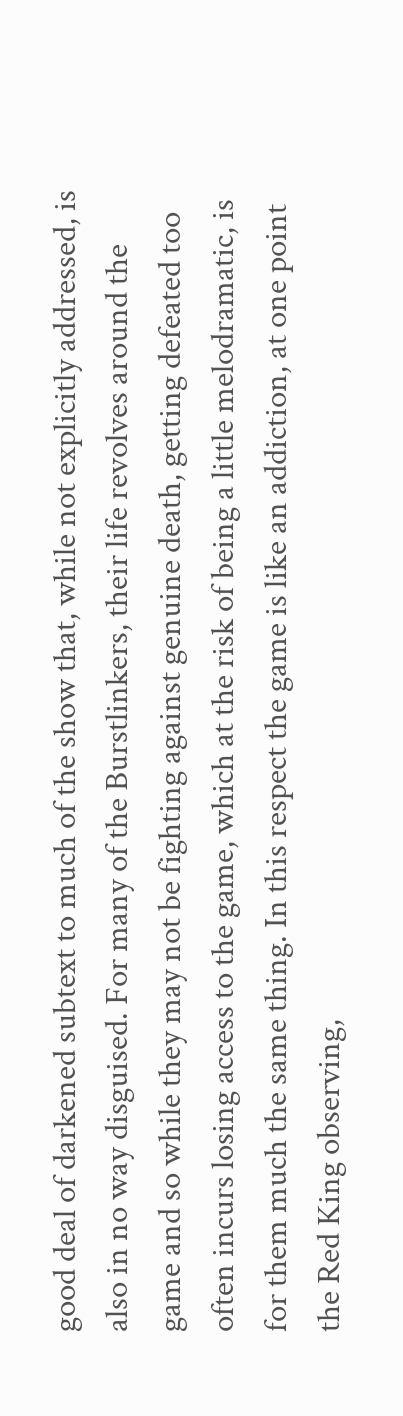good deal of darkened subtext to much of the show that, while not explicitly addressed, is also in no way disguised. For many of the Burstlinkers, their life revolves around the game and so while they may not be fighting against genuine death, getting defeated too often incurs losing access to the game, which at the risk of being a little melodramatic, is for them much the same thing. In this respect the game is like an addiction, at one point the Red King observing,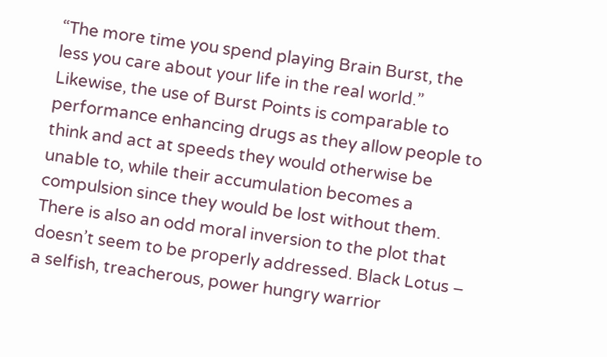“The more time you spend playing Brain Burst, the less you care about your life in the real world.” Likewise, the use of Burst Points is comparable to performance enhancing drugs as they allow people to think and act at speeds they would otherwise be unable to, while their accumulation becomes a compulsion since they would be lost without them. There is also an odd moral inversion to the plot that doesn’t seem to be properly addressed. Black Lotus – a selfish, treacherous, power hungry warrior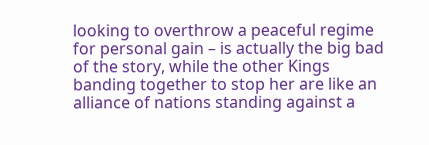looking to overthrow a peaceful regime for personal gain – is actually the big bad of the story, while the other Kings banding together to stop her are like an alliance of nations standing against a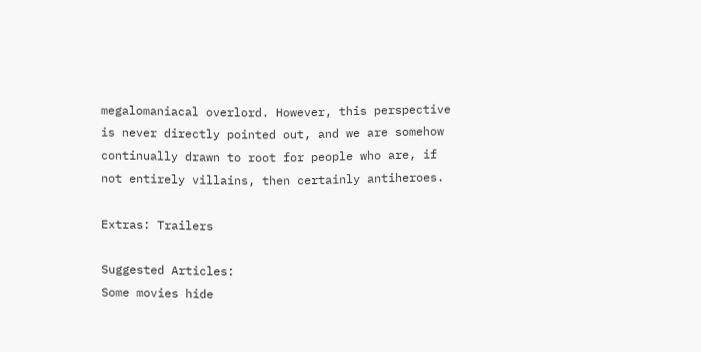megalomaniacal overlord. However, this perspective is never directly pointed out, and we are somehow continually drawn to root for people who are, if not entirely villains, then certainly antiheroes.

Extras: Trailers

Suggested Articles:
Some movies hide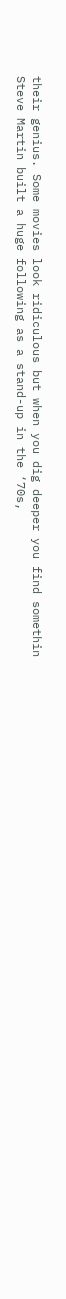their genius. Some movies look ridiculous but when you dig deeper you find somethin
Steve Martin built a huge following as a stand-up in the ‘70s,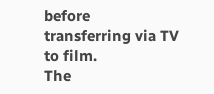before transferring via TV to film.
The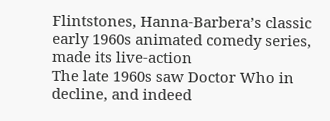Flintstones, Hanna-Barbera’s classic early 1960s animated comedy series, made its live-action
The late 1960s saw Doctor Who in decline, and indeed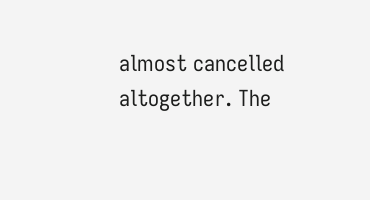almost cancelled altogether. The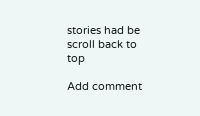stories had be
scroll back to top

Add comment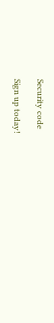Security code

Sign up today!